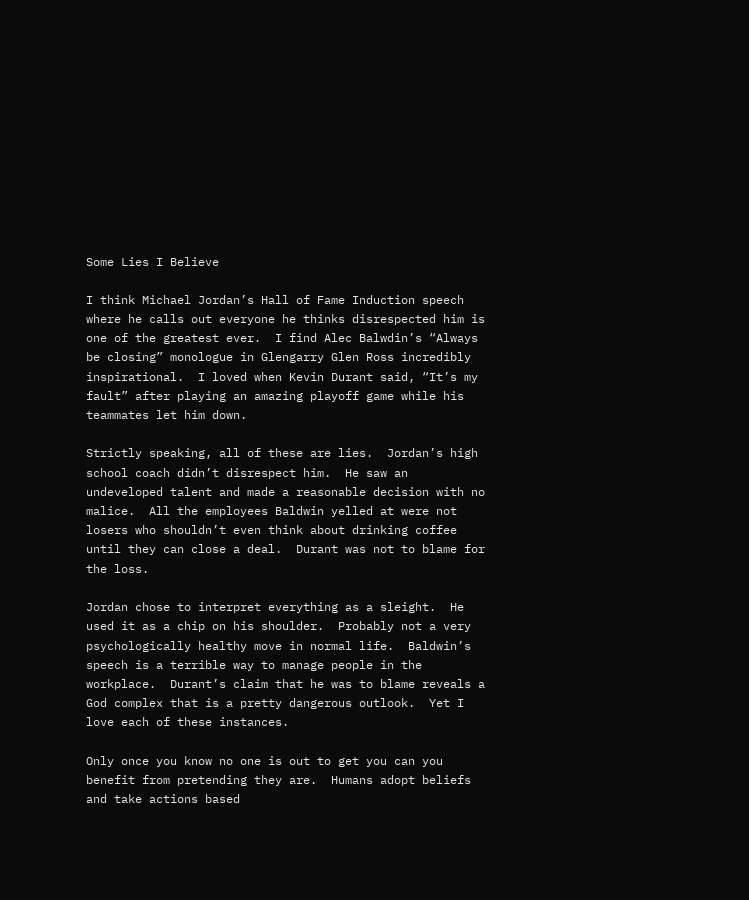Some Lies I Believe

I think Michael Jordan’s Hall of Fame Induction speech where he calls out everyone he thinks disrespected him is one of the greatest ever.  I find Alec Balwdin’s “Always be closing” monologue in Glengarry Glen Ross incredibly inspirational.  I loved when Kevin Durant said, “It’s my fault” after playing an amazing playoff game while his teammates let him down.

Strictly speaking, all of these are lies.  Jordan’s high school coach didn’t disrespect him.  He saw an undeveloped talent and made a reasonable decision with no malice.  All the employees Baldwin yelled at were not losers who shouldn’t even think about drinking coffee until they can close a deal.  Durant was not to blame for the loss.

Jordan chose to interpret everything as a sleight.  He used it as a chip on his shoulder.  Probably not a very psychologically healthy move in normal life.  Baldwin’s speech is a terrible way to manage people in the workplace.  Durant’s claim that he was to blame reveals a God complex that is a pretty dangerous outlook.  Yet I love each of these instances.

Only once you know no one is out to get you can you benefit from pretending they are.  Humans adopt beliefs and take actions based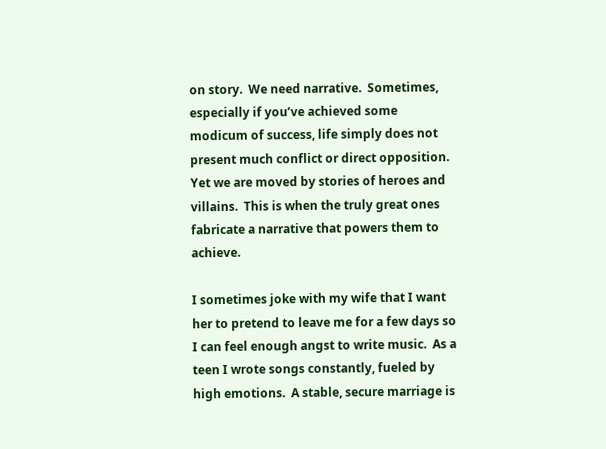on story.  We need narrative.  Sometimes, especially if you’ve achieved some modicum of success, life simply does not present much conflict or direct opposition.  Yet we are moved by stories of heroes and villains.  This is when the truly great ones fabricate a narrative that powers them to achieve.

I sometimes joke with my wife that I want her to pretend to leave me for a few days so I can feel enough angst to write music.  As a teen I wrote songs constantly, fueled by high emotions.  A stable, secure marriage is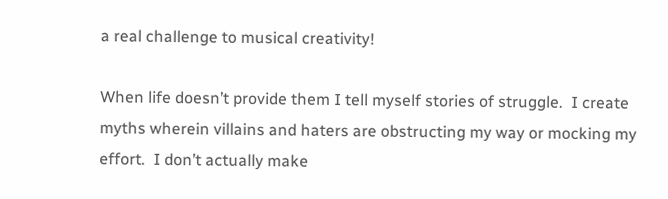a real challenge to musical creativity!

When life doesn’t provide them I tell myself stories of struggle.  I create myths wherein villains and haters are obstructing my way or mocking my effort.  I don’t actually make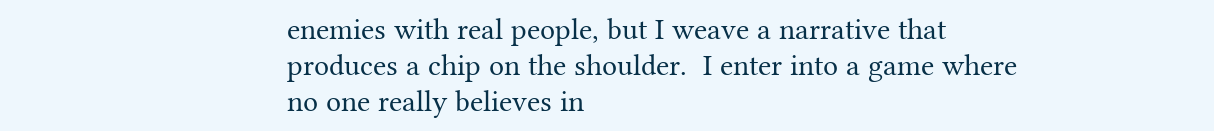enemies with real people, but I weave a narrative that produces a chip on the shoulder.  I enter into a game where no one really believes in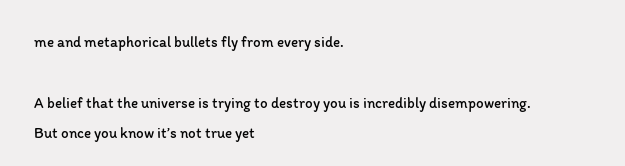me and metaphorical bullets fly from every side.

A belief that the universe is trying to destroy you is incredibly disempowering.  But once you know it’s not true yet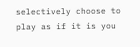selectively choose to play as if it is you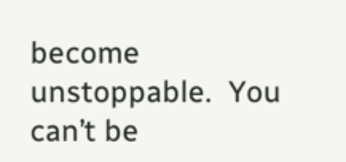become unstoppable.  You can’t be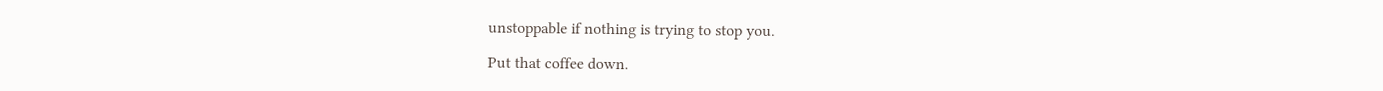unstoppable if nothing is trying to stop you.

Put that coffee down.